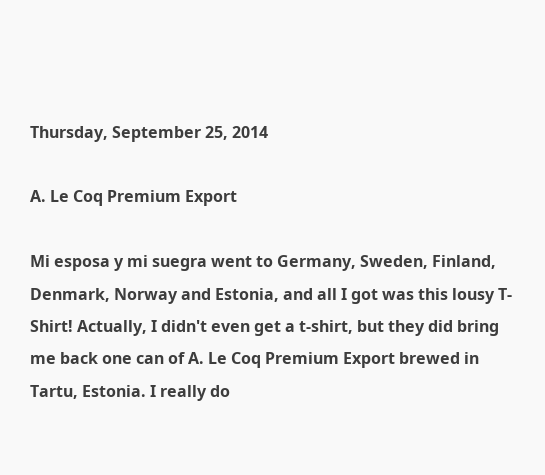Thursday, September 25, 2014

A. Le Coq Premium Export

Mi esposa y mi suegra went to Germany, Sweden, Finland, Denmark, Norway and Estonia, and all I got was this lousy T-Shirt! Actually, I didn't even get a t-shirt, but they did bring me back one can of A. Le Coq Premium Export brewed in Tartu, Estonia. I really do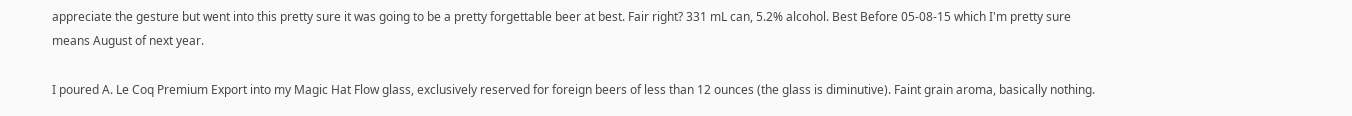appreciate the gesture but went into this pretty sure it was going to be a pretty forgettable beer at best. Fair right? 331 mL can, 5.2% alcohol. Best Before 05-08-15 which I'm pretty sure means August of next year.

I poured A. Le Coq Premium Export into my Magic Hat Flow glass, exclusively reserved for foreign beers of less than 12 ounces (the glass is diminutive). Faint grain aroma, basically nothing.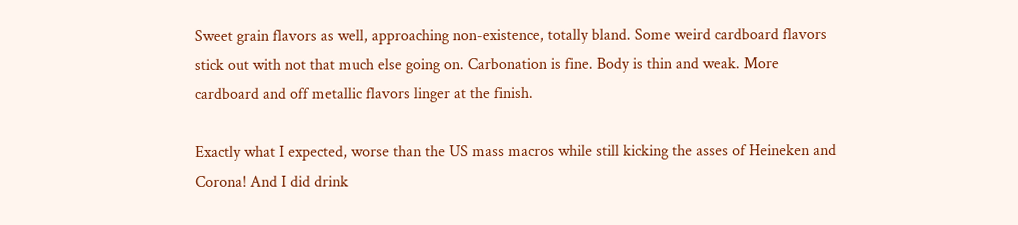Sweet grain flavors as well, approaching non-existence, totally bland. Some weird cardboard flavors stick out with not that much else going on. Carbonation is fine. Body is thin and weak. More cardboard and off metallic flavors linger at the finish.

Exactly what I expected, worse than the US mass macros while still kicking the asses of Heineken and Corona! And I did drink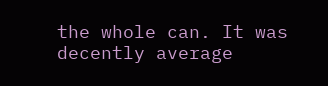the whole can. It was decently average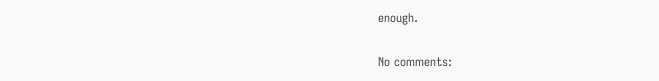enough.

No comments: